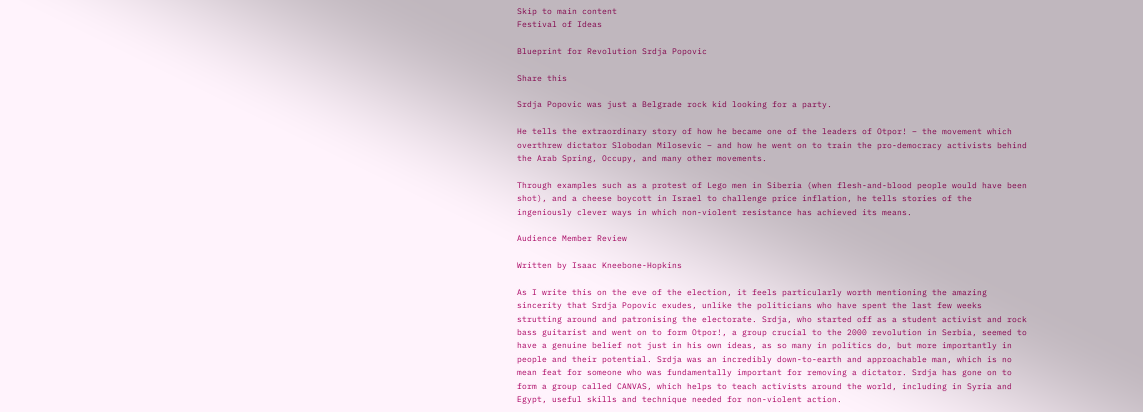Skip to main content
Festival of Ideas

Blueprint for Revolution Srdja Popovic

Share this

Srdja Popovic was just a Belgrade rock kid looking for a party.

He tells the extraordinary story of how he became one of the leaders of Otpor! – the movement which overthrew dictator Slobodan Milosevic – and how he went on to train the pro-democracy activists behind the Arab Spring, Occupy, and many other movements.

Through examples such as a protest of Lego men in Siberia (when flesh-and-blood people would have been shot), and a cheese boycott in Israel to challenge price inflation, he tells stories of the ingeniously clever ways in which non-violent resistance has achieved its means.

Audience Member Review

Written by Isaac Kneebone-Hopkins

As I write this on the eve of the election, it feels particularly worth mentioning the amazing sincerity that Srdja Popovic exudes, unlike the politicians who have spent the last few weeks strutting around and patronising the electorate. Srdja, who started off as a student activist and rock bass guitarist and went on to form Otpor!, a group crucial to the 2000 revolution in Serbia, seemed to have a genuine belief not just in his own ideas, as so many in politics do, but more importantly in people and their potential. Srdja was an incredibly down-to-earth and approachable man, which is no mean feat for someone who was fundamentally important for removing a dictator. Srdja has gone on to form a group called CANVAS, which helps to teach activists around the world, including in Syria and Egypt, useful skills and technique needed for non-violent action.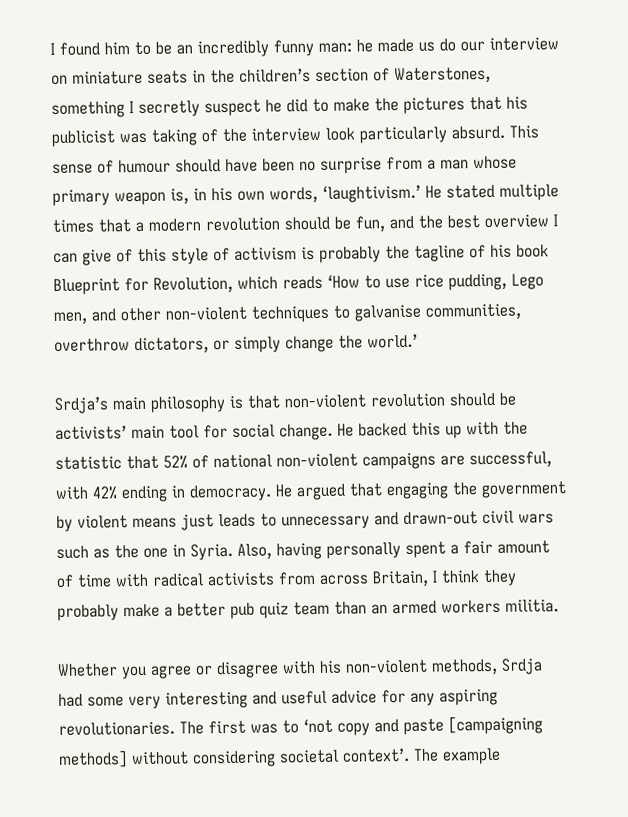I found him to be an incredibly funny man: he made us do our interview on miniature seats in the children’s section of Waterstones, something I secretly suspect he did to make the pictures that his publicist was taking of the interview look particularly absurd. This sense of humour should have been no surprise from a man whose primary weapon is, in his own words, ‘laughtivism.’ He stated multiple times that a modern revolution should be fun, and the best overview I can give of this style of activism is probably the tagline of his book Blueprint for Revolution, which reads ‘How to use rice pudding, Lego men, and other non-violent techniques to galvanise communities, overthrow dictators, or simply change the world.’

Srdja’s main philosophy is that non-violent revolution should be activists’ main tool for social change. He backed this up with the statistic that 52% of national non-violent campaigns are successful, with 42% ending in democracy. He argued that engaging the government by violent means just leads to unnecessary and drawn-out civil wars such as the one in Syria. Also, having personally spent a fair amount of time with radical activists from across Britain, I think they probably make a better pub quiz team than an armed workers militia.

Whether you agree or disagree with his non-violent methods, Srdja had some very interesting and useful advice for any aspiring revolutionaries. The first was to ‘not copy and paste [campaigning methods] without considering societal context’. The example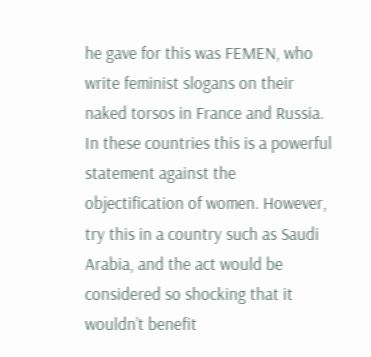he gave for this was FEMEN, who write feminist slogans on their naked torsos in France and Russia. In these countries this is a powerful statement against the objectification of women. However, try this in a country such as Saudi Arabia, and the act would be considered so shocking that it wouldn’t benefit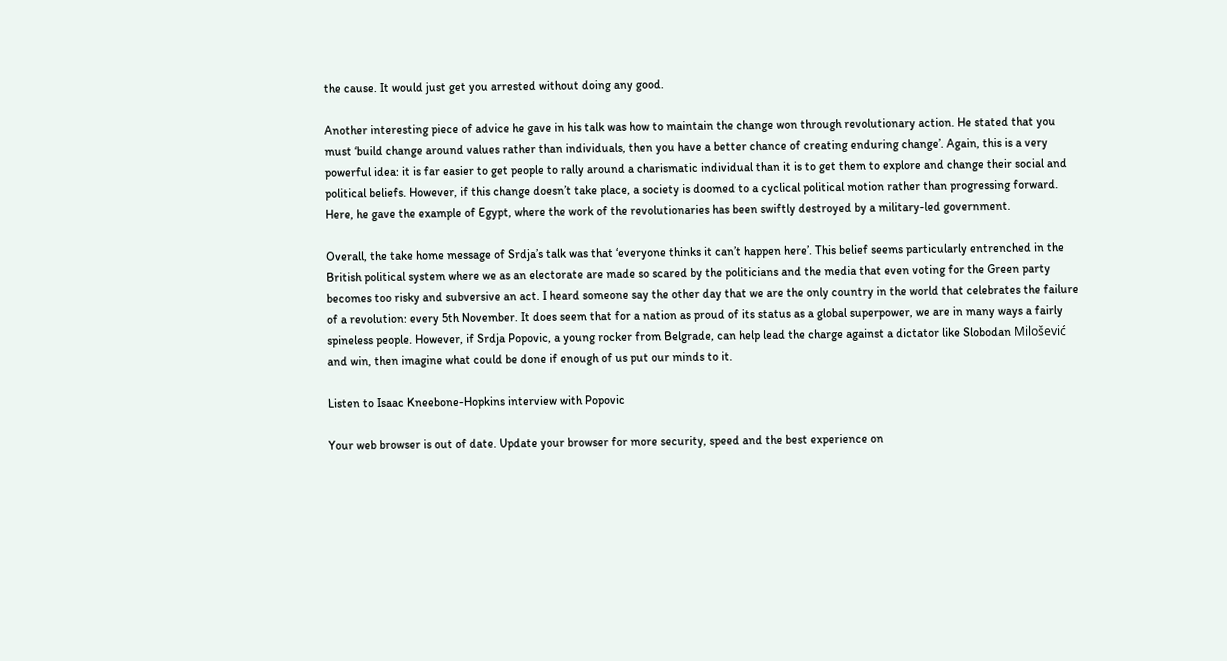the cause. It would just get you arrested without doing any good.

Another interesting piece of advice he gave in his talk was how to maintain the change won through revolutionary action. He stated that you must ‘build change around values rather than individuals, then you have a better chance of creating enduring change’. Again, this is a very powerful idea: it is far easier to get people to rally around a charismatic individual than it is to get them to explore and change their social and political beliefs. However, if this change doesn’t take place, a society is doomed to a cyclical political motion rather than progressing forward. Here, he gave the example of Egypt, where the work of the revolutionaries has been swiftly destroyed by a military-led government.

Overall, the take home message of Srdja’s talk was that ‘everyone thinks it can’t happen here’. This belief seems particularly entrenched in the British political system where we as an electorate are made so scared by the politicians and the media that even voting for the Green party becomes too risky and subversive an act. I heard someone say the other day that we are the only country in the world that celebrates the failure of a revolution: every 5th November. It does seem that for a nation as proud of its status as a global superpower, we are in many ways a fairly spineless people. However, if Srdja Popovic, a young rocker from Belgrade, can help lead the charge against a dictator like Slobodan Milošević and win, then imagine what could be done if enough of us put our minds to it.

Listen to Isaac Kneebone-Hopkins interview with Popovic

Your web browser is out of date. Update your browser for more security, speed and the best experience on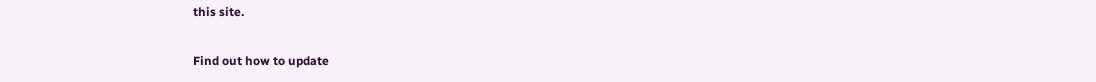this site.

Find out how to update